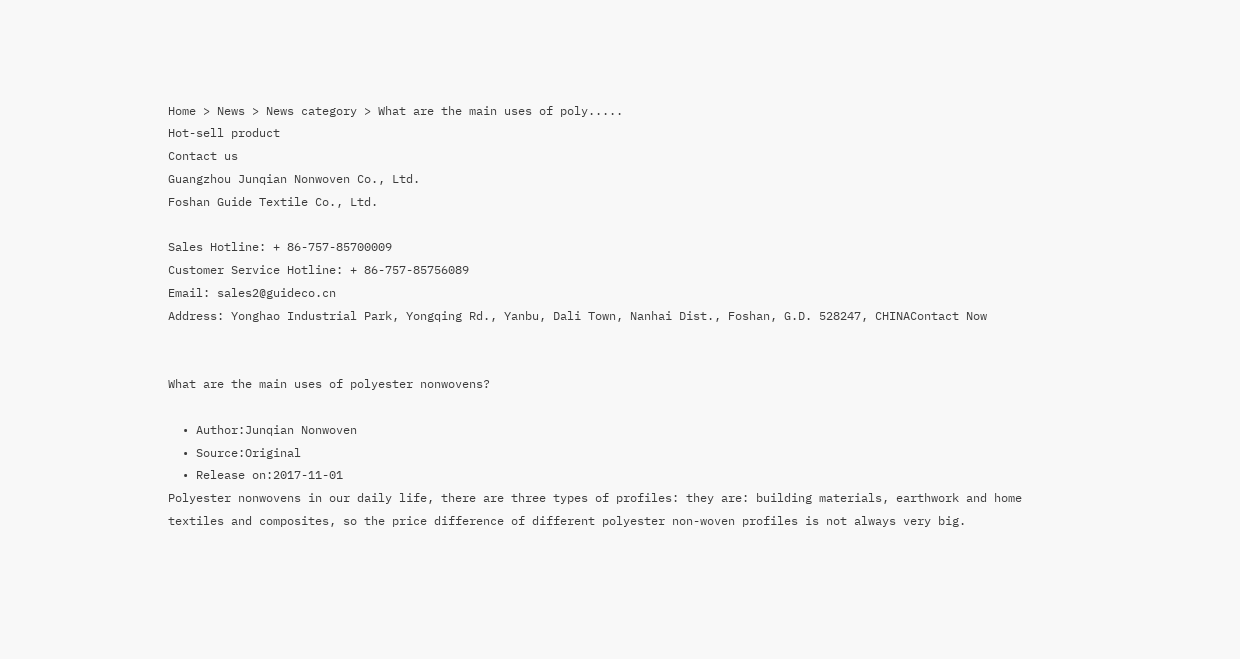Home > News > News category > What are the main uses of poly.....
Hot-sell product
Contact us
Guangzhou Junqian Nonwoven Co., Ltd.
Foshan Guide Textile Co., Ltd.

Sales Hotline: + 86-757-85700009
Customer Service Hotline: + 86-757-85756089
Email: sales2@guideco.cn
Address: Yonghao Industrial Park, Yongqing Rd., Yanbu, Dali Town, Nanhai Dist., Foshan, G.D. 528247, CHINAContact Now


What are the main uses of polyester nonwovens?

  • Author:Junqian Nonwoven
  • Source:Original
  • Release on:2017-11-01
Polyester nonwovens in our daily life, there are three types of profiles: they are: building materials, earthwork and home textiles and composites, so the price difference of different polyester non-woven profiles is not always very big.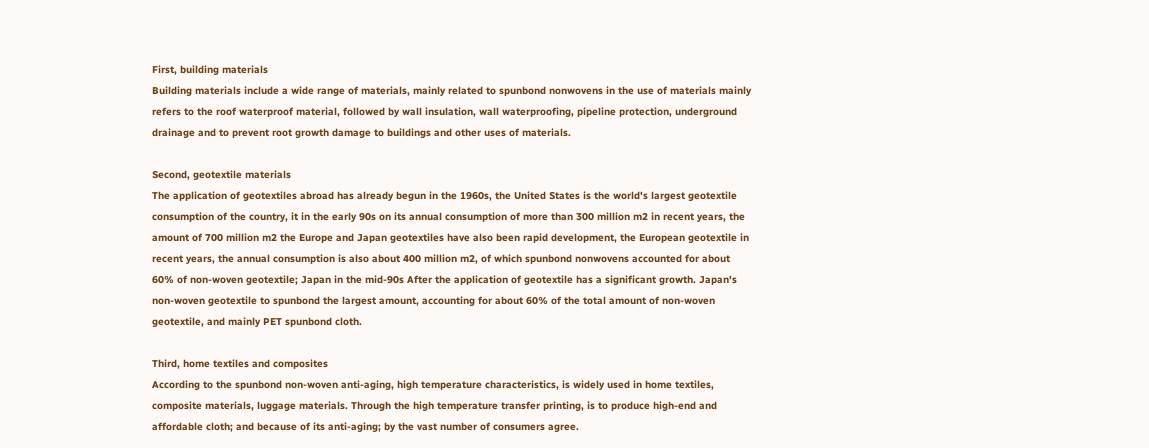First, building materials
Building materials include a wide range of materials, mainly related to spunbond nonwovens in the use of materials mainly refers to the roof waterproof material, followed by wall insulation, wall waterproofing, pipeline protection, underground drainage and to prevent root growth damage to buildings and other uses of materials.

Second, geotextile materials
The application of geotextiles abroad has already begun in the 1960s, the United States is the world's largest geotextile consumption of the country, it in the early 90s on its annual consumption of more than 300 million m2 in recent years, the amount of 700 million m2 the Europe and Japan geotextiles have also been rapid development, the European geotextile in recent years, the annual consumption is also about 400 million m2, of which spunbond nonwovens accounted for about 60% of non-woven geotextile; Japan in the mid-90s After the application of geotextile has a significant growth. Japan's non-woven geotextile to spunbond the largest amount, accounting for about 60% of the total amount of non-woven geotextile, and mainly PET spunbond cloth.

Third, home textiles and composites
According to the spunbond non-woven anti-aging, high temperature characteristics, is widely used in home textiles, composite materials, luggage materials. Through the high temperature transfer printing, is to produce high-end and affordable cloth; and because of its anti-aging; by the vast number of consumers agree.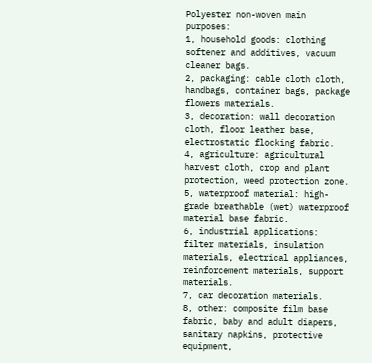Polyester non-woven main purposes:
1, household goods: clothing softener and additives, vacuum cleaner bags.
2, packaging: cable cloth cloth, handbags, container bags, package flowers materials.
3, decoration: wall decoration cloth, floor leather base, electrostatic flocking fabric.
4, agriculture: agricultural harvest cloth, crop and plant protection, weed protection zone.
5, waterproof material: high-grade breathable (wet) waterproof material base fabric.
6, industrial applications: filter materials, insulation materials, electrical appliances, reinforcement materials, support materials.
7, car decoration materials.
8, other: composite film base fabric, baby and adult diapers, sanitary napkins, protective equipment,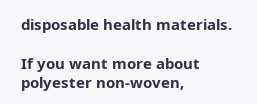disposable health materials.

If you want more about polyester non-woven,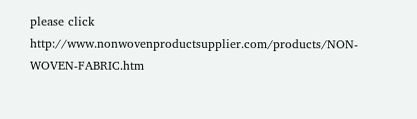please click http://www.nonwovenproductsupplier.com/products/NON-WOVEN-FABRIC.htm